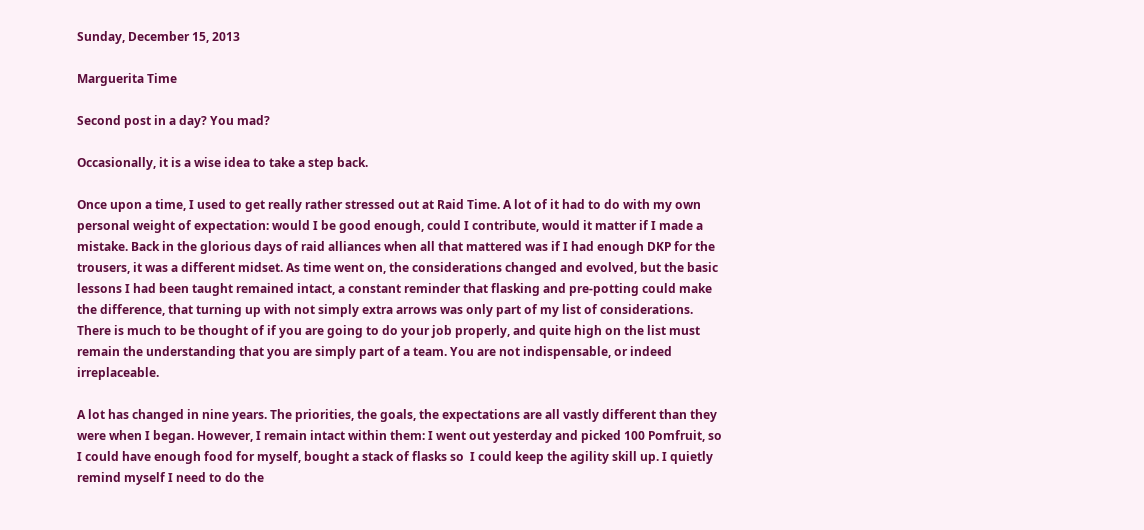Sunday, December 15, 2013

Marguerita Time

Second post in a day? You mad?

Occasionally, it is a wise idea to take a step back.

Once upon a time, I used to get really rather stressed out at Raid Time. A lot of it had to do with my own personal weight of expectation: would I be good enough, could I contribute, would it matter if I made a mistake. Back in the glorious days of raid alliances when all that mattered was if I had enough DKP for the trousers, it was a different midset. As time went on, the considerations changed and evolved, but the basic lessons I had been taught remained intact, a constant reminder that flasking and pre-potting could make the difference, that turning up with not simply extra arrows was only part of my list of considerations. There is much to be thought of if you are going to do your job properly, and quite high on the list must remain the understanding that you are simply part of a team. You are not indispensable, or indeed irreplaceable.

A lot has changed in nine years. The priorities, the goals, the expectations are all vastly different than they were when I began. However, I remain intact within them: I went out yesterday and picked 100 Pomfruit, so I could have enough food for myself, bought a stack of flasks so  I could keep the agility skill up. I quietly remind myself I need to do the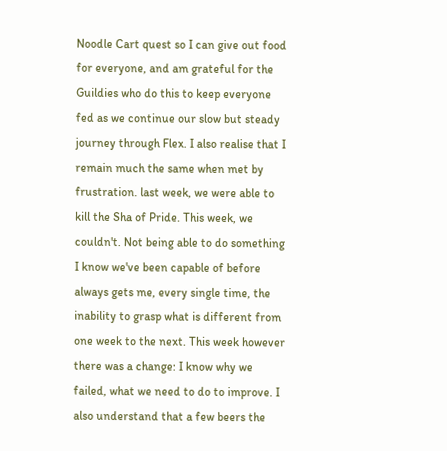Noodle Cart quest so I can give out food for everyone, and am grateful for the Guildies who do this to keep everyone fed as we continue our slow but steady journey through Flex. I also realise that I remain much the same when met by frustration. last week, we were able to kill the Sha of Pride. This week, we couldn't. Not being able to do something I know we've been capable of before always gets me, every single time, the inability to grasp what is different from one week to the next. This week however there was a change: I know why we failed, what we need to do to improve. I also understand that a few beers the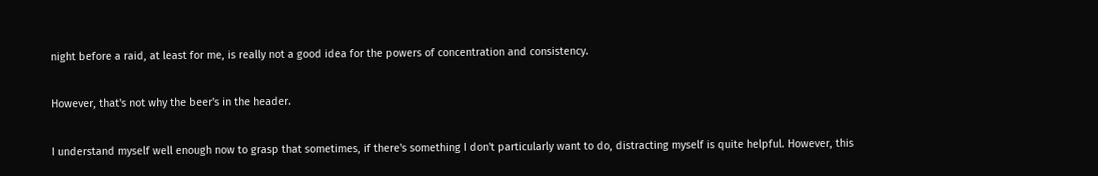night before a raid, at least for me, is really not a good idea for the powers of concentration and consistency.

However, that's not why the beer's in the header.

I understand myself well enough now to grasp that sometimes, if there's something I don't particularly want to do, distracting myself is quite helpful. However, this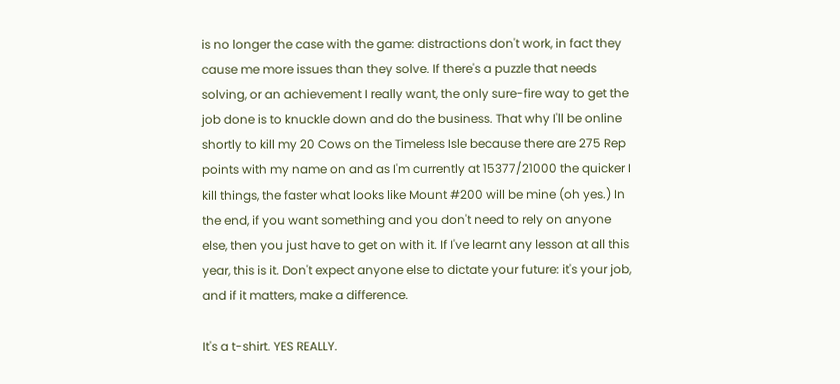is no longer the case with the game: distractions don't work, in fact they cause me more issues than they solve. If there's a puzzle that needs solving, or an achievement I really want, the only sure-fire way to get the job done is to knuckle down and do the business. That why I'll be online shortly to kill my 20 Cows on the Timeless Isle because there are 275 Rep points with my name on and as I'm currently at 15377/21000 the quicker I kill things, the faster what looks like Mount #200 will be mine (oh yes.) In the end, if you want something and you don't need to rely on anyone else, then you just have to get on with it. If I've learnt any lesson at all this year, this is it. Don't expect anyone else to dictate your future: it's your job, and if it matters, make a difference.

It's a t-shirt. YES REALLY.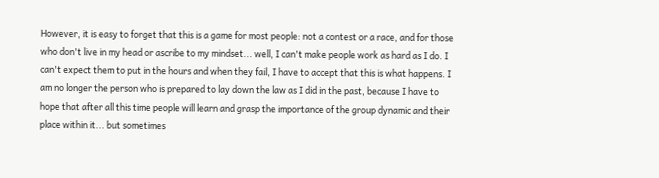However, it is easy to forget that this is a game for most people: not a contest or a race, and for those who don't live in my head or ascribe to my mindset... well, I can't make people work as hard as I do. I can't expect them to put in the hours and when they fail, I have to accept that this is what happens. I am no longer the person who is prepared to lay down the law as I did in the past, because I have to hope that after all this time people will learn and grasp the importance of the group dynamic and their place within it... but sometimes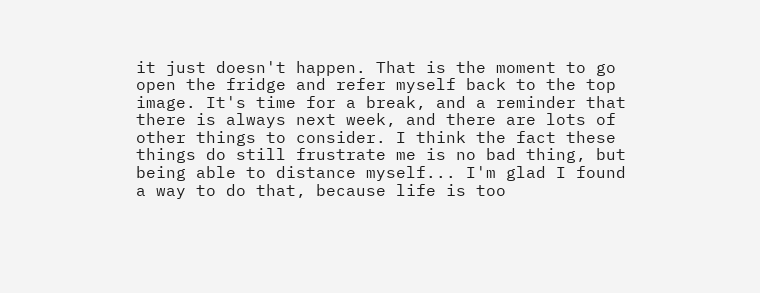it just doesn't happen. That is the moment to go open the fridge and refer myself back to the top image. It's time for a break, and a reminder that there is always next week, and there are lots of other things to consider. I think the fact these things do still frustrate me is no bad thing, but being able to distance myself... I'm glad I found a way to do that, because life is too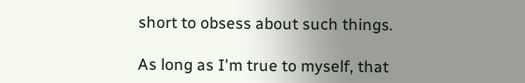short to obsess about such things.

As long as I'm true to myself, that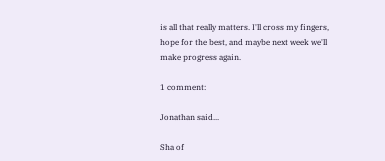is all that really matters. I'll cross my fingers, hope for the best, and maybe next week we'll make progress again.

1 comment:

Jonathan said...

Sha of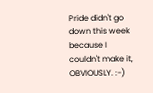Pride didn't go down this week because I couldn't make it, OBVIOUSLY. :-)